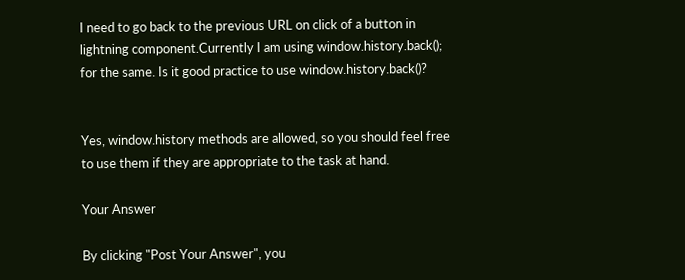I need to go back to the previous URL on click of a button in lightning component.Currently I am using window.history.back(); for the same. Is it good practice to use window.history.back()?


Yes, window.history methods are allowed, so you should feel free to use them if they are appropriate to the task at hand.

Your Answer

By clicking "Post Your Answer", you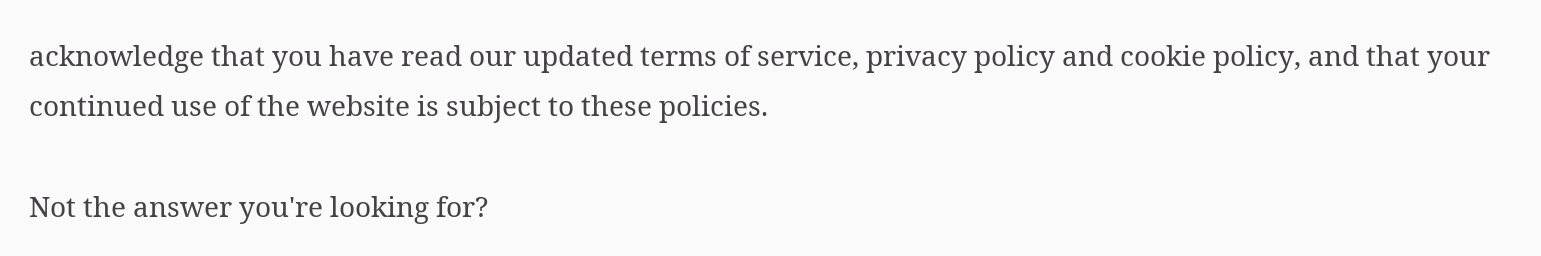acknowledge that you have read our updated terms of service, privacy policy and cookie policy, and that your continued use of the website is subject to these policies.

Not the answer you're looking for?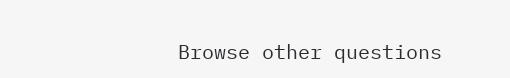Browse other questions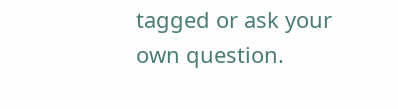tagged or ask your own question.